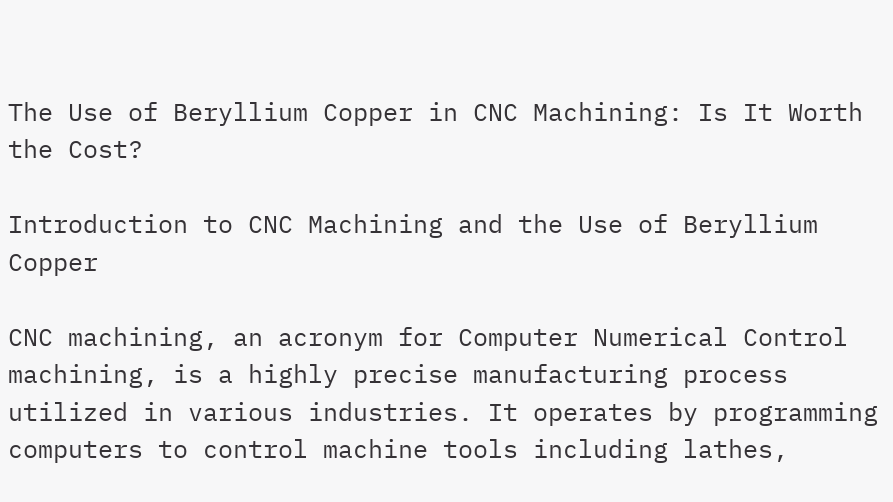The Use of Beryllium Copper in CNC Machining: Is It Worth the Cost?

Introduction to CNC Machining and the Use of Beryllium Copper

CNC machining, an acronym for Computer Numerical Control machining, is a highly precise manufacturing process utilized in various industries. It operates by programming computers to control machine tools including lathes,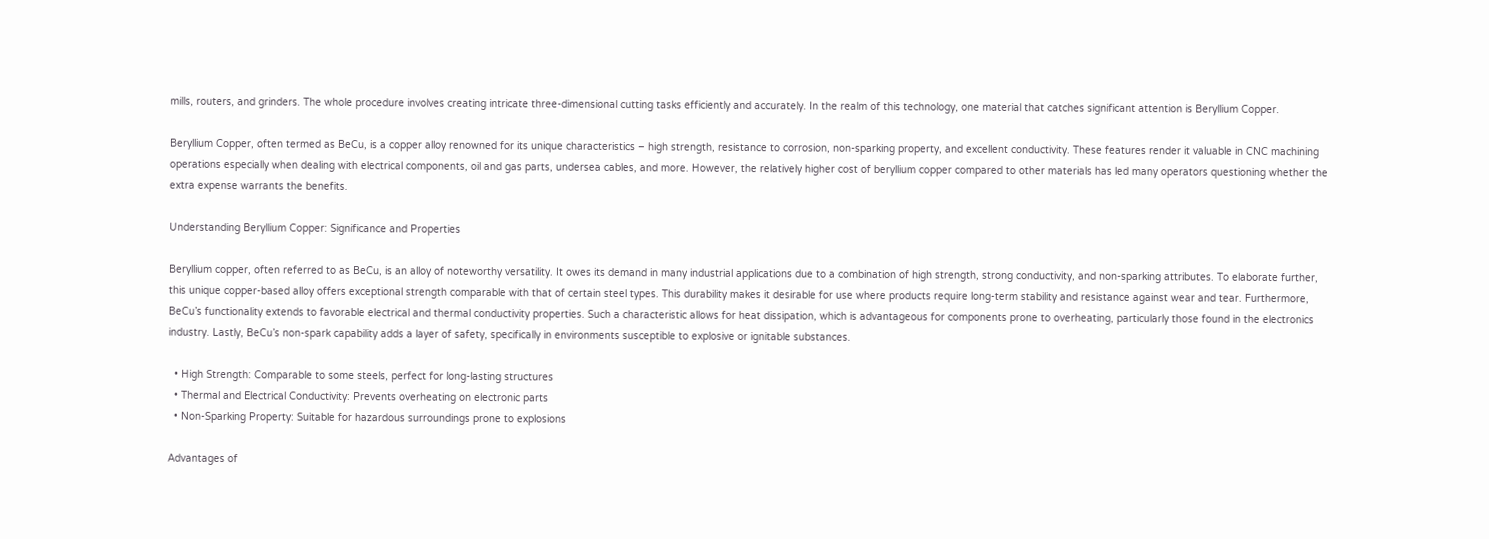mills, routers, and grinders. The whole procedure involves creating intricate three-dimensional cutting tasks efficiently and accurately. In the realm of this technology, one material that catches significant attention is Beryllium Copper.

Beryllium Copper, often termed as BeCu, is a copper alloy renowned for its unique characteristics – high strength, resistance to corrosion, non-sparking property, and excellent conductivity. These features render it valuable in CNC machining operations especially when dealing with electrical components, oil and gas parts, undersea cables, and more. However, the relatively higher cost of beryllium copper compared to other materials has led many operators questioning whether the extra expense warrants the benefits.

Understanding Beryllium Copper: Significance and Properties

Beryllium copper, often referred to as BeCu, is an alloy of noteworthy versatility. It owes its demand in many industrial applications due to a combination of high strength, strong conductivity, and non-sparking attributes. To elaborate further, this unique copper-based alloy offers exceptional strength comparable with that of certain steel types. This durability makes it desirable for use where products require long-term stability and resistance against wear and tear. Furthermore, BeCu’s functionality extends to favorable electrical and thermal conductivity properties. Such a characteristic allows for heat dissipation, which is advantageous for components prone to overheating, particularly those found in the electronics industry. Lastly, BeCu’s non-spark capability adds a layer of safety, specifically in environments susceptible to explosive or ignitable substances.

  • High Strength: Comparable to some steels, perfect for long-lasting structures
  • Thermal and Electrical Conductivity: Prevents overheating on electronic parts
  • Non-Sparking Property: Suitable for hazardous surroundings prone to explosions

Advantages of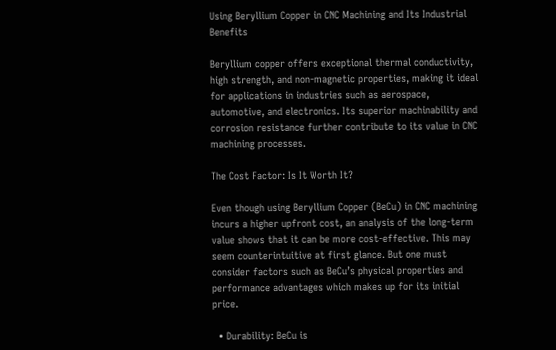Using Beryllium Copper in CNC Machining and Its Industrial Benefits

Beryllium copper offers exceptional thermal conductivity, high strength, and non-magnetic properties, making it ideal for applications in industries such as aerospace, automotive, and electronics. Its superior machinability and corrosion resistance further contribute to its value in CNC machining processes.

The Cost Factor: Is It Worth It?

Even though using Beryllium Copper (BeCu) in CNC machining incurs a higher upfront cost, an analysis of the long-term value shows that it can be more cost-effective. This may seem counterintuitive at first glance. But one must consider factors such as BeCu’s physical properties and performance advantages which makes up for its initial price.

  • Durability: BeCu is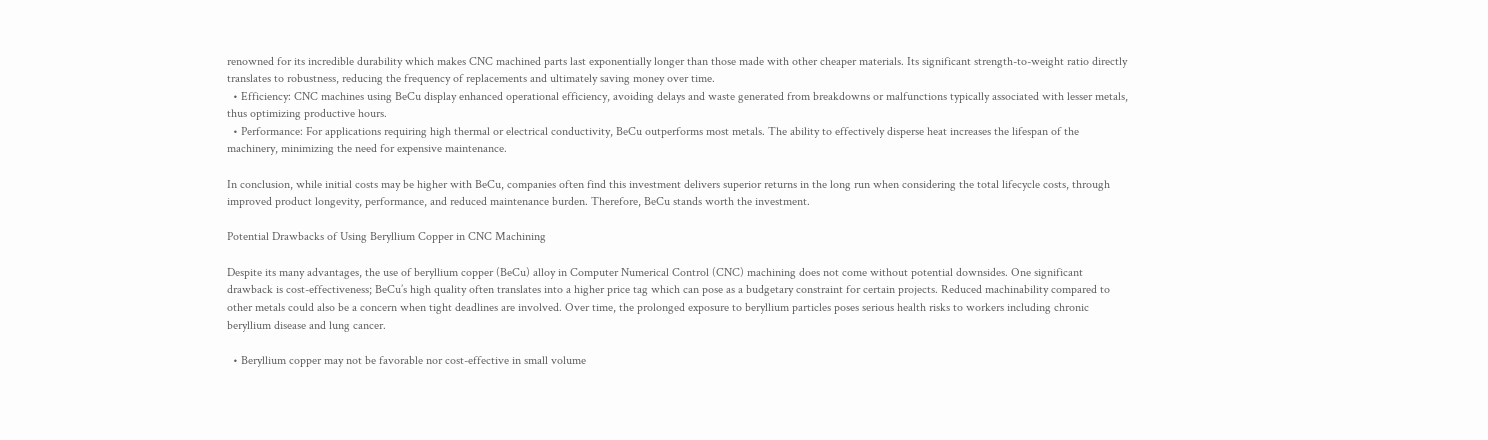renowned for its incredible durability which makes CNC machined parts last exponentially longer than those made with other cheaper materials. Its significant strength-to-weight ratio directly translates to robustness, reducing the frequency of replacements and ultimately saving money over time.
  • Efficiency: CNC machines using BeCu display enhanced operational efficiency, avoiding delays and waste generated from breakdowns or malfunctions typically associated with lesser metals, thus optimizing productive hours.
  • Performance: For applications requiring high thermal or electrical conductivity, BeCu outperforms most metals. The ability to effectively disperse heat increases the lifespan of the machinery, minimizing the need for expensive maintenance.

In conclusion, while initial costs may be higher with BeCu, companies often find this investment delivers superior returns in the long run when considering the total lifecycle costs, through improved product longevity, performance, and reduced maintenance burden. Therefore, BeCu stands worth the investment.

Potential Drawbacks of Using Beryllium Copper in CNC Machining

Despite its many advantages, the use of beryllium copper (BeCu) alloy in Computer Numerical Control (CNC) machining does not come without potential downsides. One significant drawback is cost-effectiveness; BeCu’s high quality often translates into a higher price tag which can pose as a budgetary constraint for certain projects. Reduced machinability compared to other metals could also be a concern when tight deadlines are involved. Over time, the prolonged exposure to beryllium particles poses serious health risks to workers including chronic beryllium disease and lung cancer.

  • Beryllium copper may not be favorable nor cost-effective in small volume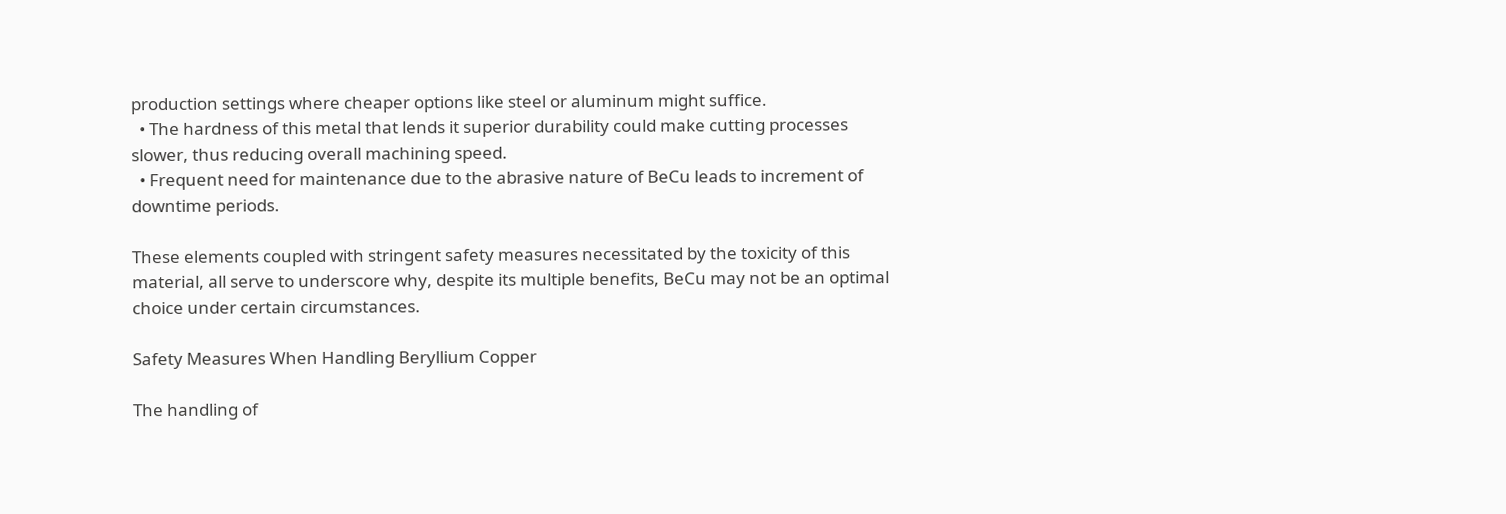production settings where cheaper options like steel or aluminum might suffice.
  • The hardness of this metal that lends it superior durability could make cutting processes slower, thus reducing overall machining speed.
  • Frequent need for maintenance due to the abrasive nature of BeCu leads to increment of downtime periods.

These elements coupled with stringent safety measures necessitated by the toxicity of this material, all serve to underscore why, despite its multiple benefits, BeCu may not be an optimal choice under certain circumstances.

Safety Measures When Handling Beryllium Copper

The handling of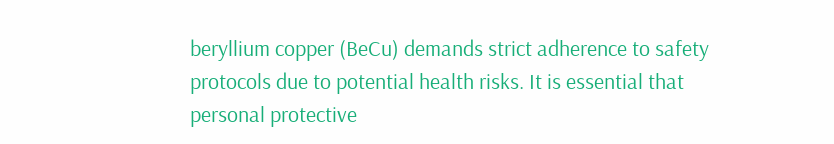beryllium copper (BeCu) demands strict adherence to safety protocols due to potential health risks. It is essential that personal protective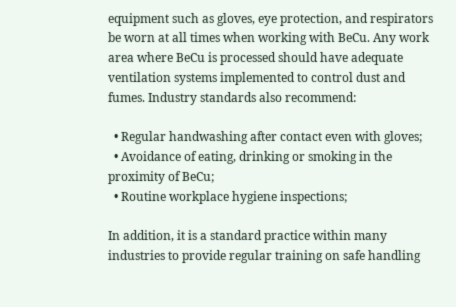equipment such as gloves, eye protection, and respirators be worn at all times when working with BeCu. Any work area where BeCu is processed should have adequate ventilation systems implemented to control dust and fumes. Industry standards also recommend:

  • Regular handwashing after contact even with gloves;
  • Avoidance of eating, drinking or smoking in the proximity of BeCu;
  • Routine workplace hygiene inspections;

In addition, it is a standard practice within many industries to provide regular training on safe handling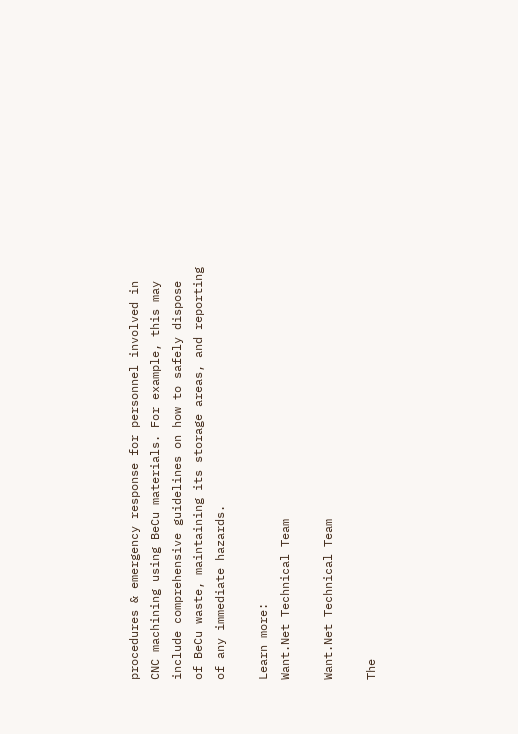procedures & emergency response for personnel involved in CNC machining using BeCu materials. For example, this may include comprehensive guidelines on how to safely dispose of BeCu waste, maintaining its storage areas, and reporting of any immediate hazards.

Learn more:
Want.Net Technical Team

Want.Net Technical Team

The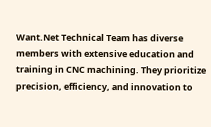Want.Net Technical Team has diverse members with extensive education and training in CNC machining. They prioritize precision, efficiency, and innovation to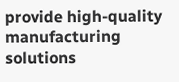provide high-quality manufacturing solutions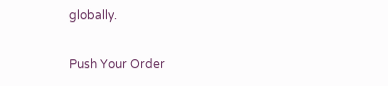globally.

Push Your Order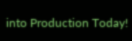into Production Today!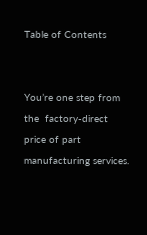Table of Contents


You’re one step from the  factory-direct price of part manufacturing services.